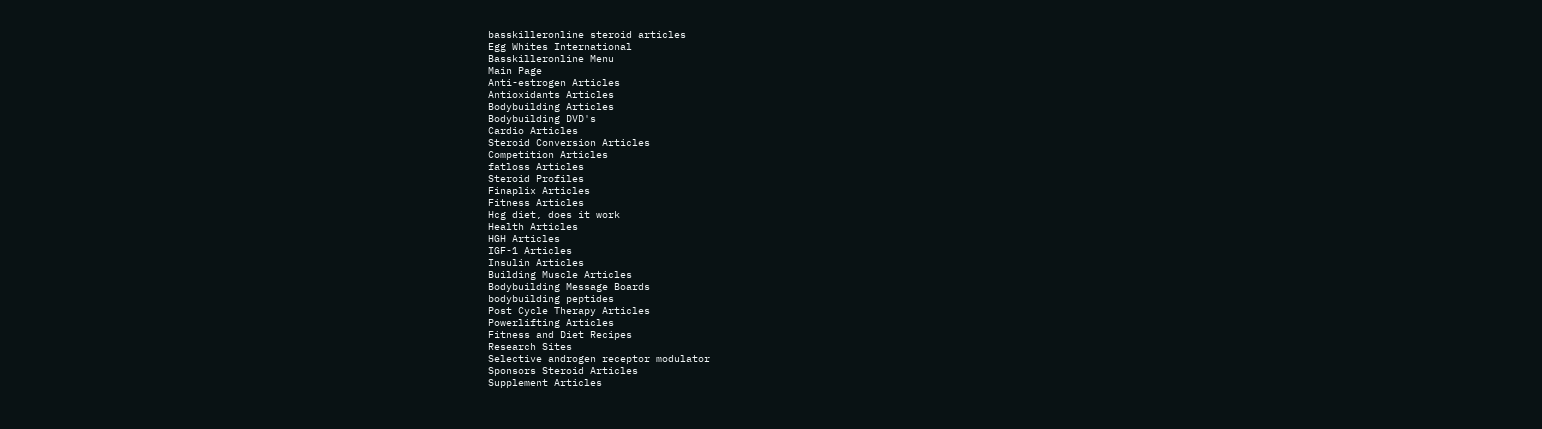basskilleronline steroid articles
Egg Whites International
Basskilleronline Menu
Main Page
Anti-estrogen Articles
Antioxidants Articles
Bodybuilding Articles
Bodybuilding DVD's
Cardio Articles
Steroid Conversion Articles
Competition Articles
fatloss Articles
Steroid Profiles
Finaplix Articles
Fitness Articles
Hcg diet, does it work
Health Articles
HGH Articles
IGF-1 Articles
Insulin Articles
Building Muscle Articles
Bodybuilding Message Boards
bodybuilding peptides
Post Cycle Therapy Articles
Powerlifting Articles
Fitness and Diet Recipes
Research Sites
Selective androgen receptor modulator
Sponsors Steroid Articles
Supplement Articles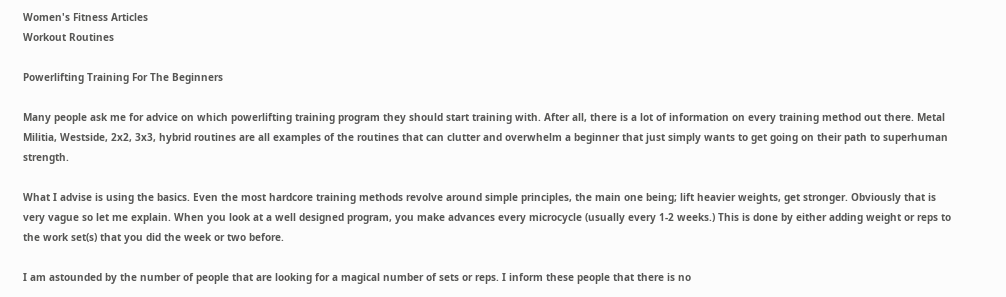Women's Fitness Articles
Workout Routines

Powerlifting Training For The Beginners

Many people ask me for advice on which powerlifting training program they should start training with. After all, there is a lot of information on every training method out there. Metal Militia, Westside, 2x2, 3x3, hybrid routines are all examples of the routines that can clutter and overwhelm a beginner that just simply wants to get going on their path to superhuman strength.

What I advise is using the basics. Even the most hardcore training methods revolve around simple principles, the main one being; lift heavier weights, get stronger. Obviously that is very vague so let me explain. When you look at a well designed program, you make advances every microcycle (usually every 1-2 weeks.) This is done by either adding weight or reps to the work set(s) that you did the week or two before.

I am astounded by the number of people that are looking for a magical number of sets or reps. I inform these people that there is no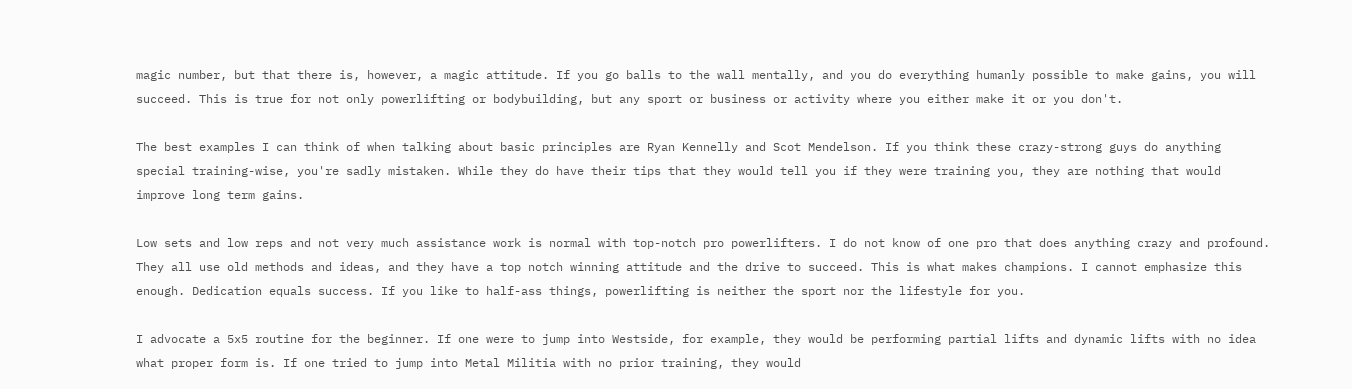magic number, but that there is, however, a magic attitude. If you go balls to the wall mentally, and you do everything humanly possible to make gains, you will succeed. This is true for not only powerlifting or bodybuilding, but any sport or business or activity where you either make it or you don't.

The best examples I can think of when talking about basic principles are Ryan Kennelly and Scot Mendelson. If you think these crazy-strong guys do anything special training-wise, you're sadly mistaken. While they do have their tips that they would tell you if they were training you, they are nothing that would improve long term gains.

Low sets and low reps and not very much assistance work is normal with top-notch pro powerlifters. I do not know of one pro that does anything crazy and profound. They all use old methods and ideas, and they have a top notch winning attitude and the drive to succeed. This is what makes champions. I cannot emphasize this enough. Dedication equals success. If you like to half-ass things, powerlifting is neither the sport nor the lifestyle for you.

I advocate a 5x5 routine for the beginner. If one were to jump into Westside, for example, they would be performing partial lifts and dynamic lifts with no idea what proper form is. If one tried to jump into Metal Militia with no prior training, they would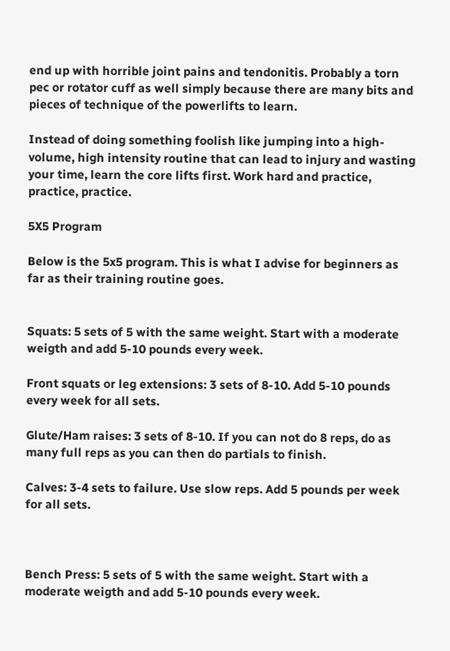end up with horrible joint pains and tendonitis. Probably a torn pec or rotator cuff as well simply because there are many bits and pieces of technique of the powerlifts to learn.

Instead of doing something foolish like jumping into a high-volume, high intensity routine that can lead to injury and wasting your time, learn the core lifts first. Work hard and practice, practice, practice.

5X5 Program

Below is the 5x5 program. This is what I advise for beginners as far as their training routine goes.


Squats: 5 sets of 5 with the same weight. Start with a moderate weigth and add 5-10 pounds every week.

Front squats or leg extensions: 3 sets of 8-10. Add 5-10 pounds every week for all sets.

Glute/Ham raises: 3 sets of 8-10. If you can not do 8 reps, do as many full reps as you can then do partials to finish.

Calves: 3-4 sets to failure. Use slow reps. Add 5 pounds per week for all sets.



Bench Press: 5 sets of 5 with the same weight. Start with a moderate weigth and add 5-10 pounds every week.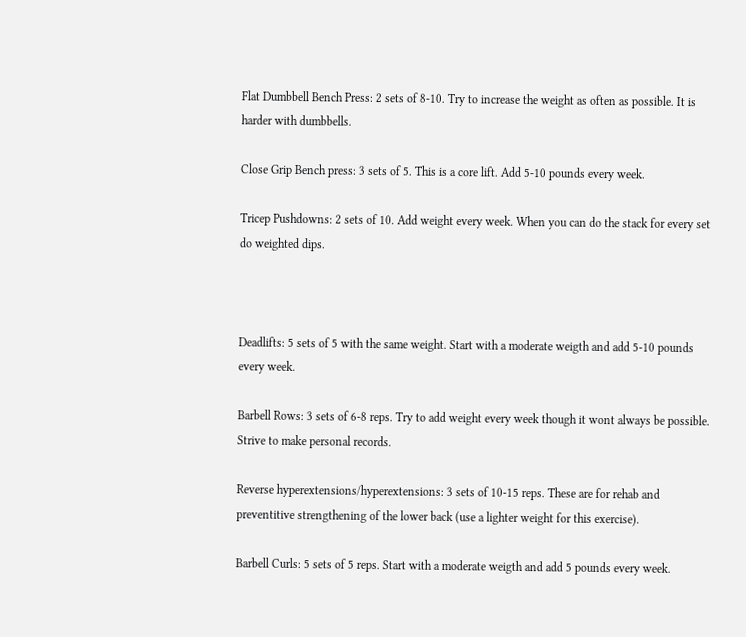Flat Dumbbell Bench Press: 2 sets of 8-10. Try to increase the weight as often as possible. It is harder with dumbbells.

Close Grip Bench press: 3 sets of 5. This is a core lift. Add 5-10 pounds every week.

Tricep Pushdowns: 2 sets of 10. Add weight every week. When you can do the stack for every set do weighted dips.



Deadlifts: 5 sets of 5 with the same weight. Start with a moderate weigth and add 5-10 pounds every week.

Barbell Rows: 3 sets of 6-8 reps. Try to add weight every week though it wont always be possible. Strive to make personal records.

Reverse hyperextensions/hyperextensions: 3 sets of 10-15 reps. These are for rehab and preventitive strengthening of the lower back (use a lighter weight for this exercise).

Barbell Curls: 5 sets of 5 reps. Start with a moderate weigth and add 5 pounds every week.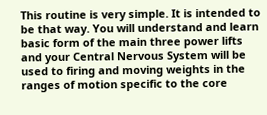This routine is very simple. It is intended to be that way. You will understand and learn basic form of the main three power lifts and your Central Nervous System will be used to firing and moving weights in the ranges of motion specific to the core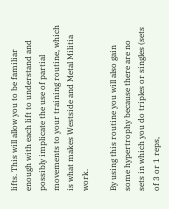lifts. This will allow you to be familiar enough with each lift to understand and possibly implicate the use of partial movements to your training routine, which is what makes Westside and Metal Militia work.

By using this routine you will also gain some hypertrophy because there are no sets in which you do triples or singles (sets of 3 or 1 reps,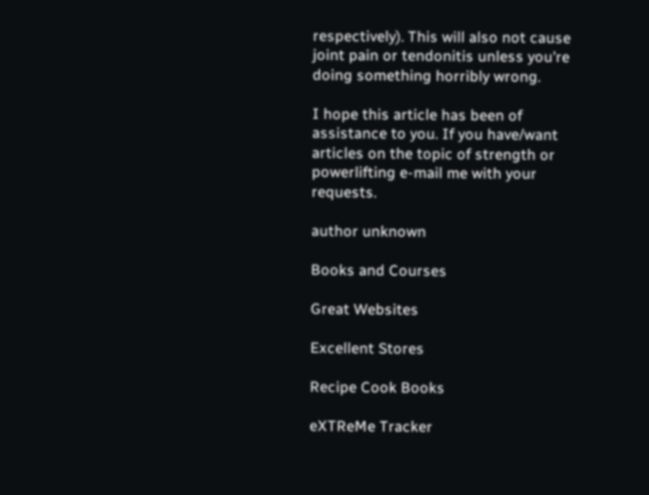respectively). This will also not cause joint pain or tendonitis unless you're doing something horribly wrong.

I hope this article has been of assistance to you. If you have/want articles on the topic of strength or powerlifting e-mail me with your requests.

author unknown

Books and Courses

Great Websites

Excellent Stores

Recipe Cook Books

eXTReMe Tracker